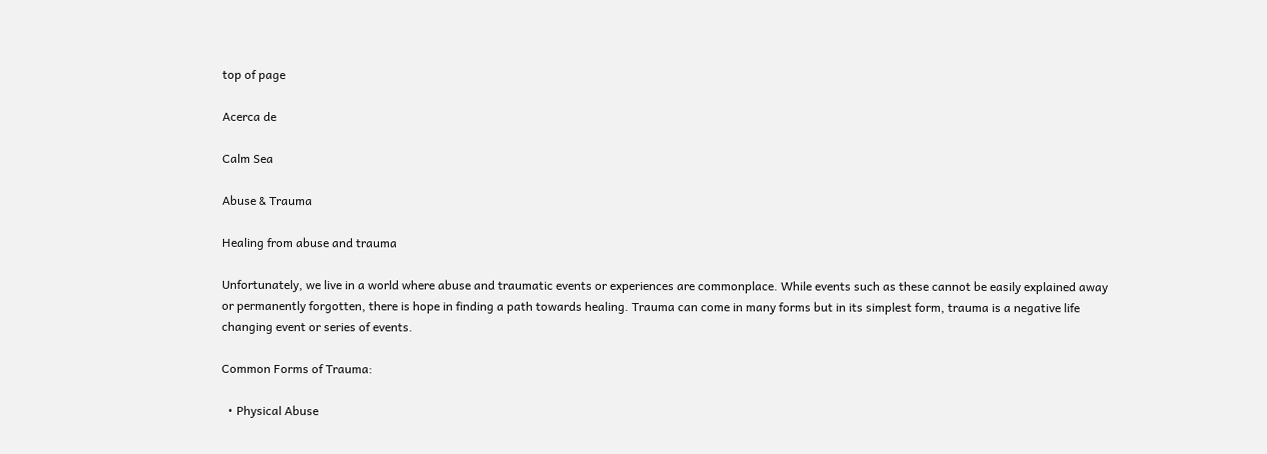top of page

Acerca de

Calm Sea

Abuse & Trauma

Healing from abuse and trauma

Unfortunately, we live in a world where abuse and traumatic events or experiences are commonplace. While events such as these cannot be easily explained away or permanently forgotten, there is hope in finding a path towards healing. Trauma can come in many forms but in its simplest form, trauma is a negative life changing event or series of events.

Common Forms of Trauma:

  • Physical Abuse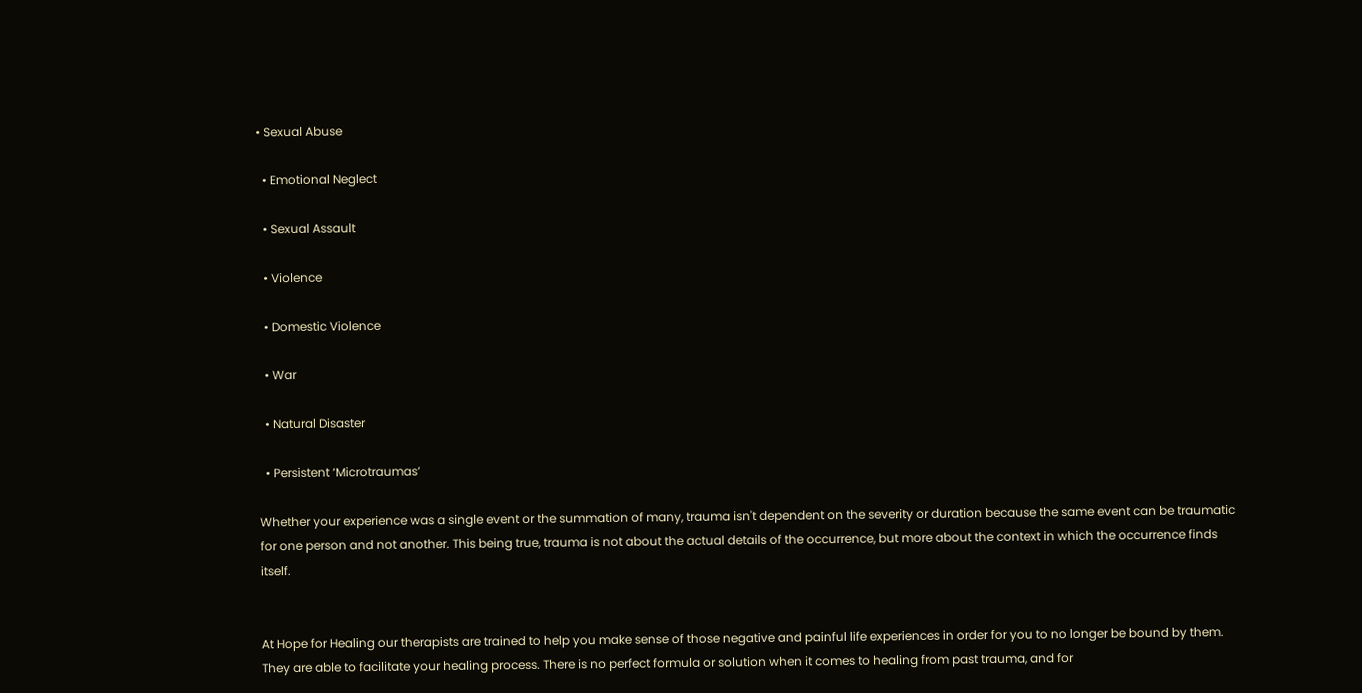• Sexual Abuse

  • Emotional Neglect

  • Sexual Assault

  • Violence

  • Domestic Violence

  • War

  • Natural Disaster

  • Persistent ‘Microtraumas’

Whether your experience was a single event or the summation of many, trauma isn't dependent on the severity or duration because the same event can be traumatic for one person and not another. This being true, trauma is not about the actual details of the occurrence, but more about the context in which the occurrence finds itself.


At Hope for Healing our therapists are trained to help you make sense of those negative and painful life experiences in order for you to no longer be bound by them. They are able to facilitate your healing process. There is no perfect formula or solution when it comes to healing from past trauma, and for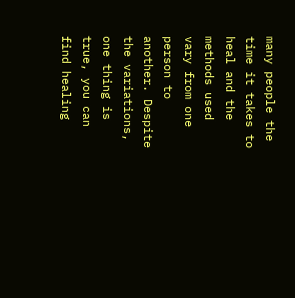many people the time it takes to heal and the methods used vary from one person to another. Despite the variations, one thing is true, you can find healing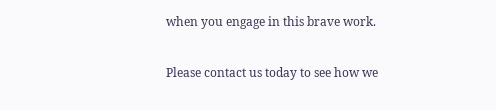when you engage in this brave work.

Please contact us today to see how we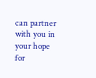can partner with you in your hope for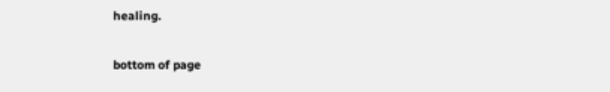healing.

bottom of page